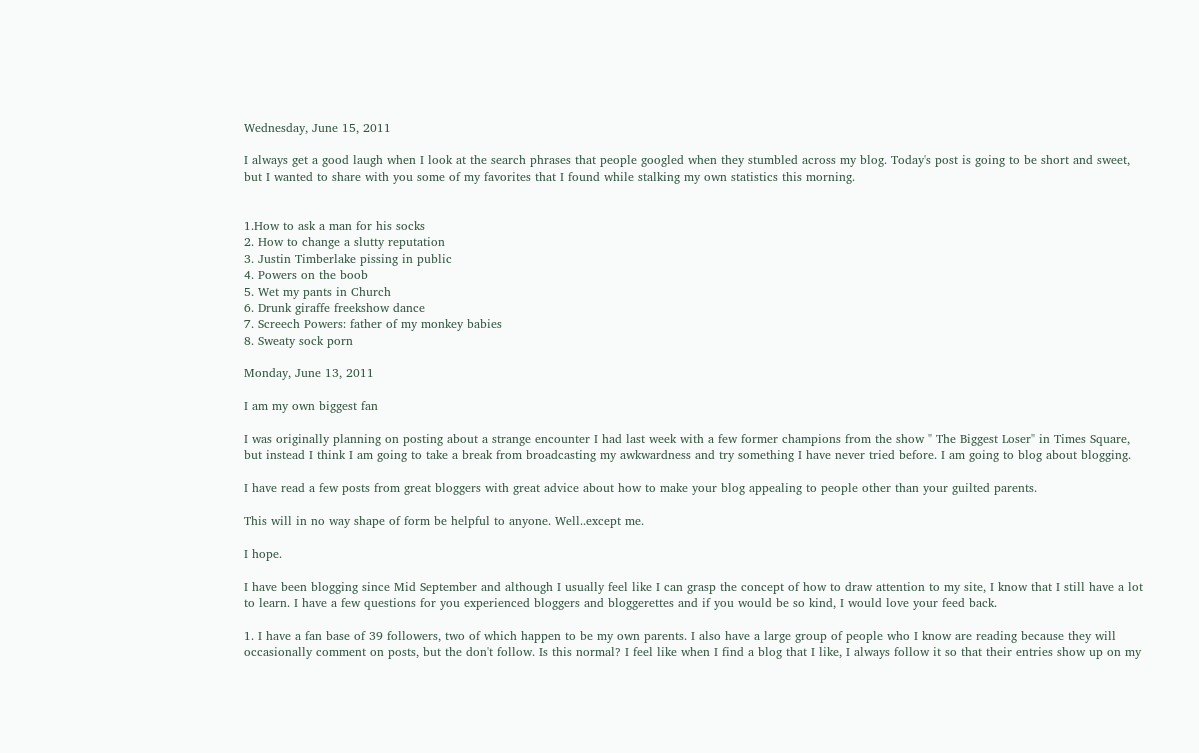Wednesday, June 15, 2011

I always get a good laugh when I look at the search phrases that people googled when they stumbled across my blog. Today's post is going to be short and sweet, but I wanted to share with you some of my favorites that I found while stalking my own statistics this morning.


1.How to ask a man for his socks
2. How to change a slutty reputation
3. Justin Timberlake pissing in public
4. Powers on the boob
5. Wet my pants in Church
6. Drunk giraffe freekshow dance
7. Screech Powers: father of my monkey babies
8. Sweaty sock porn

Monday, June 13, 2011

I am my own biggest fan

I was originally planning on posting about a strange encounter I had last week with a few former champions from the show " The Biggest Loser" in Times Square, but instead I think I am going to take a break from broadcasting my awkwardness and try something I have never tried before. I am going to blog about blogging.

I have read a few posts from great bloggers with great advice about how to make your blog appealing to people other than your guilted parents.

This will in no way shape of form be helpful to anyone. Well..except me.

I hope.

I have been blogging since Mid September and although I usually feel like I can grasp the concept of how to draw attention to my site, I know that I still have a lot to learn. I have a few questions for you experienced bloggers and bloggerettes and if you would be so kind, I would love your feed back.

1. I have a fan base of 39 followers, two of which happen to be my own parents. I also have a large group of people who I know are reading because they will occasionally comment on posts, but the don't follow. Is this normal? I feel like when I find a blog that I like, I always follow it so that their entries show up on my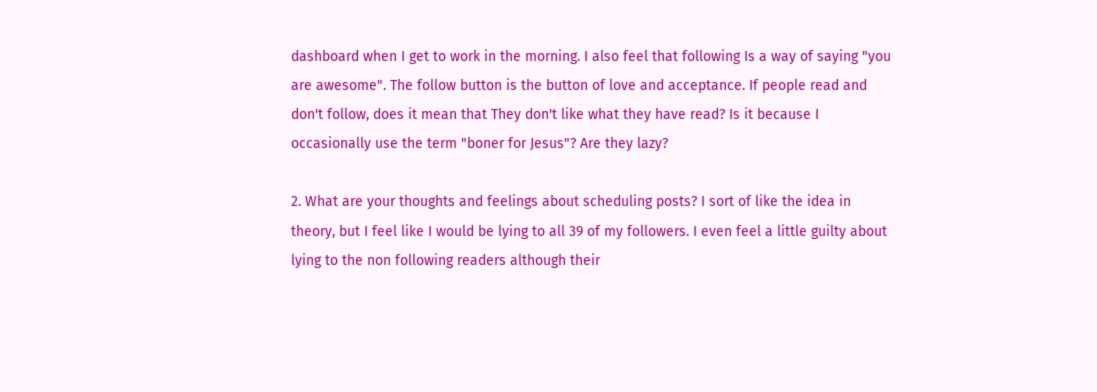dashboard when I get to work in the morning. I also feel that following Is a way of saying "you are awesome". The follow button is the button of love and acceptance. If people read and don't follow, does it mean that They don't like what they have read? Is it because I occasionally use the term "boner for Jesus"? Are they lazy?

2. What are your thoughts and feelings about scheduling posts? I sort of like the idea in theory, but I feel like I would be lying to all 39 of my followers. I even feel a little guilty about lying to the non following readers although their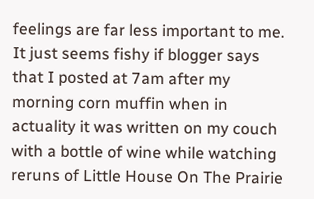feelings are far less important to me. It just seems fishy if blogger says that I posted at 7am after my morning corn muffin when in actuality it was written on my couch with a bottle of wine while watching reruns of Little House On The Prairie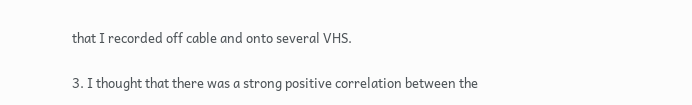that I recorded off cable and onto several VHS.

3. I thought that there was a strong positive correlation between the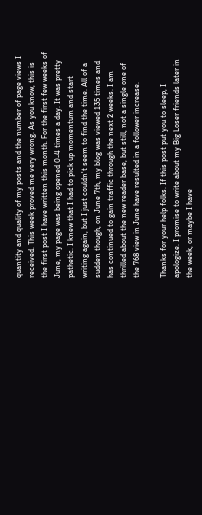quantity and quality of my posts and the number of page views I received. This week proved me very wrong. As you know, this is the first post I have written this month. For the first few weeks of June, my page was being opened 0-4 times a day. It was pretty pathetic. I knew that I had to pick up momentum and start writing again, but I just couldn't seem to find the time. All of a sudden though, on June 7th, my blog was viewed 135 times and has continued to gain traffic through the next 2 weeks. I am thrilled about the new reader base, but still, not a single one of the 768 view in June have resulted in a follower increase.

Thanks for your help folks. If this post put you to sleep, I apologize. I promise to write about my Big Loser friends later in the week, or maybe I have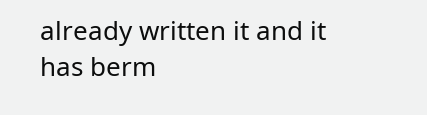already written it and it has berm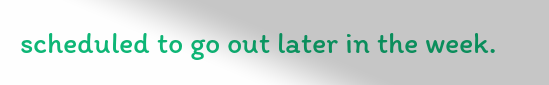scheduled to go out later in the week.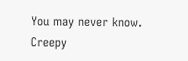You may never know. Creepy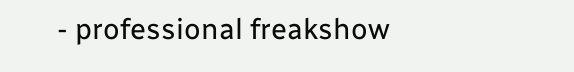- professional freakshow